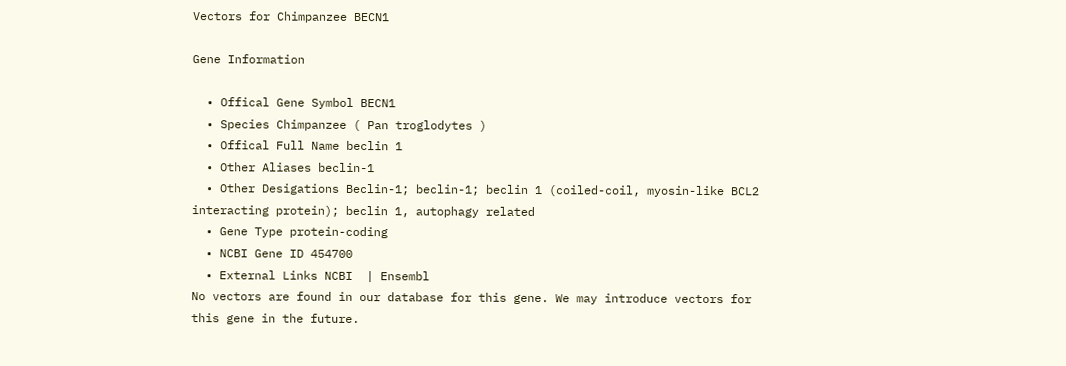Vectors for Chimpanzee BECN1

Gene Information

  • Offical Gene Symbol BECN1
  • Species Chimpanzee ( Pan troglodytes )
  • Offical Full Name beclin 1
  • Other Aliases beclin-1
  • Other Desigations Beclin-1; beclin-1; beclin 1 (coiled-coil, myosin-like BCL2 interacting protein); beclin 1, autophagy related
  • Gene Type protein-coding
  • NCBI Gene ID 454700
  • External Links NCBI  | Ensembl
No vectors are found in our database for this gene. We may introduce vectors for this gene in the future.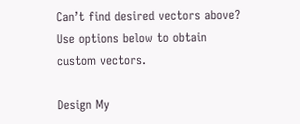Can’t find desired vectors above? Use options below to obtain custom vectors.

Design My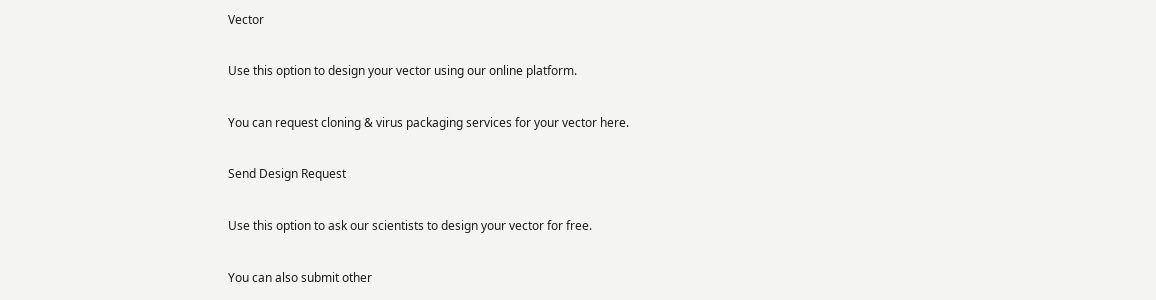Vector

Use this option to design your vector using our online platform.

You can request cloning & virus packaging services for your vector here.

Send Design Request

Use this option to ask our scientists to design your vector for free.

You can also submit other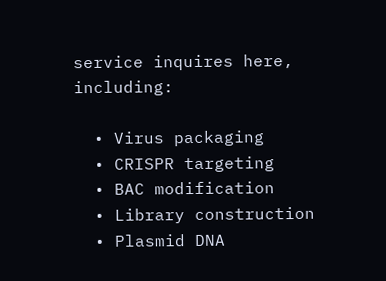service inquires here, including:

  • Virus packaging
  • CRISPR targeting
  • BAC modification
  • Library construction
  • Plasmid DNA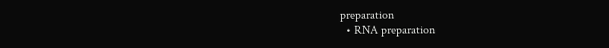preparation
  • RNA preparation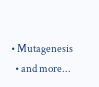• Mutagenesis
  • and more...